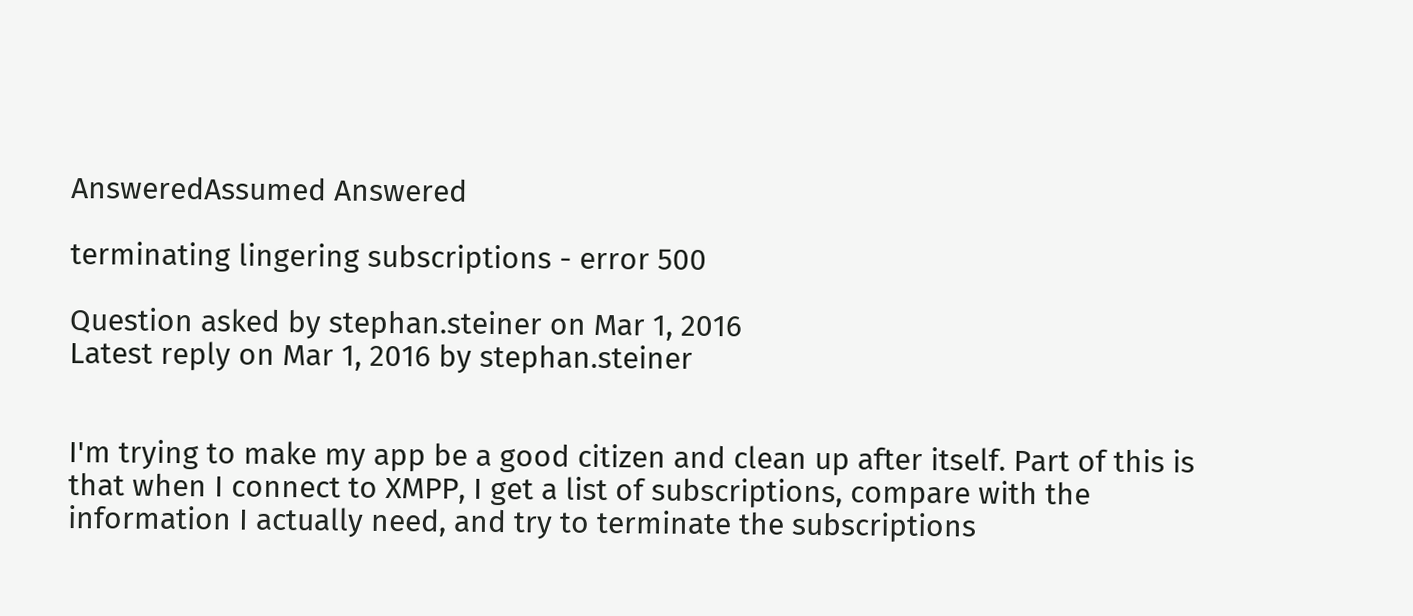AnsweredAssumed Answered

terminating lingering subscriptions - error 500

Question asked by stephan.steiner on Mar 1, 2016
Latest reply on Mar 1, 2016 by stephan.steiner


I'm trying to make my app be a good citizen and clean up after itself. Part of this is that when I connect to XMPP, I get a list of subscriptions, compare with the information I actually need, and try to terminate the subscriptions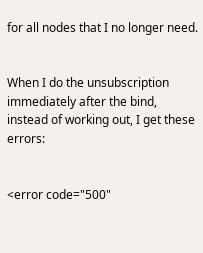for all nodes that I no longer need.


When I do the unsubscription immediately after the bind, instead of working out, I get these errors:


<error code="500"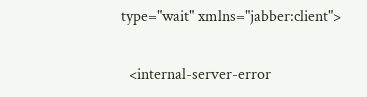type="wait" xmlns="jabber:client">

  <internal-server-error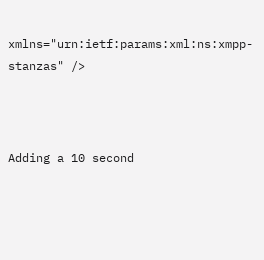xmlns="urn:ietf:params:xml:ns:xmpp-stanzas" />



Adding a 10 second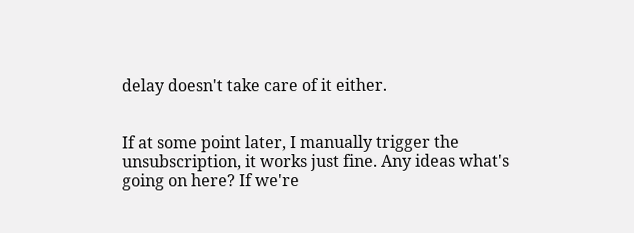delay doesn't take care of it either.


If at some point later, I manually trigger the unsubscription, it works just fine. Any ideas what's going on here? If we're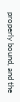properly bound, and the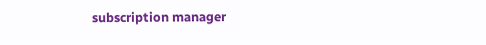subscription manager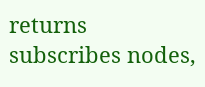returns subscribes nodes,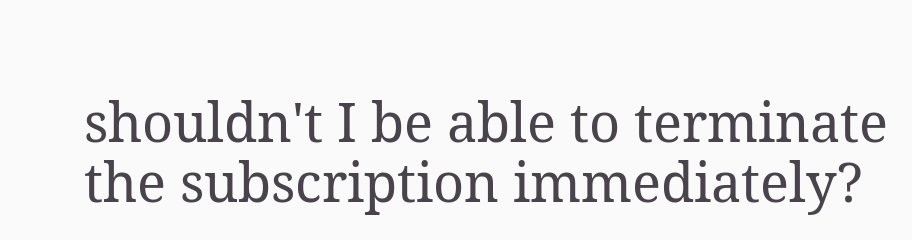shouldn't I be able to terminate the subscription immediately?